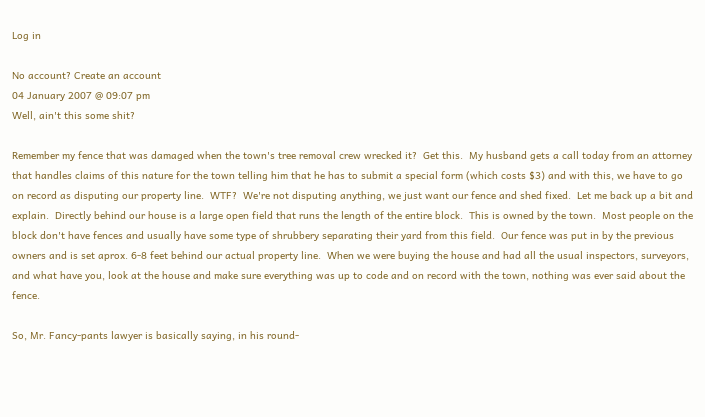Log in

No account? Create an account
04 January 2007 @ 09:07 pm
Well, ain't this some shit?

Remember my fence that was damaged when the town's tree removal crew wrecked it?  Get this.  My husband gets a call today from an attorney that handles claims of this nature for the town telling him that he has to submit a special form (which costs $3) and with this, we have to go on record as disputing our property line.  WTF?  We're not disputing anything, we just want our fence and shed fixed.  Let me back up a bit and explain.  Directly behind our house is a large open field that runs the length of the entire block.  This is owned by the town.  Most people on the block don't have fences and usually have some type of shrubbery separating their yard from this field.  Our fence was put in by the previous owners and is set aprox. 6-8 feet behind our actual property line.  When we were buying the house and had all the usual inspectors, surveyors, and what have you, look at the house and make sure everything was up to code and on record with the town, nothing was ever said about the fence.

So, Mr. Fancy-pants lawyer is basically saying, in his round-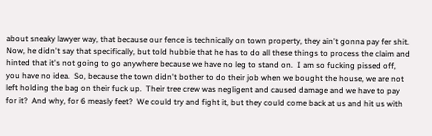about sneaky lawyer way, that because our fence is technically on town property, they ain't gonna pay fer shit.  Now, he didn't say that specifically, but told hubbie that he has to do all these things to process the claim and hinted that it's not going to go anywhere because we have no leg to stand on.  I am so fucking pissed off, you have no idea.  So, because the town didn't bother to do their job when we bought the house, we are not left holding the bag on their fuck up.  Their tree crew was negligent and caused damage and we have to pay for it?  And why, for 6 measly feet?  We could try and fight it, but they could come back at us and hit us with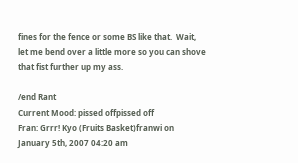fines for the fence or some BS like that.  Wait, let me bend over a little more so you can shove that fist further up my ass.

/end Rant
Current Mood: pissed offpissed off
Fran: Grrr! Kyo (Fruits Basket)franwi on January 5th, 2007 04:20 am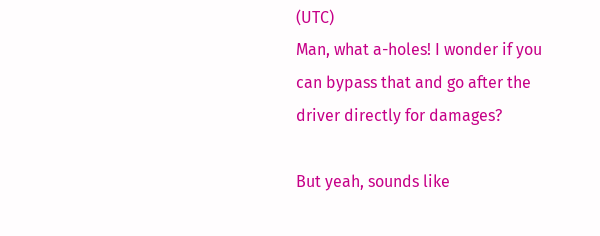(UTC)
Man, what a-holes! I wonder if you can bypass that and go after the driver directly for damages?

But yeah, sounds like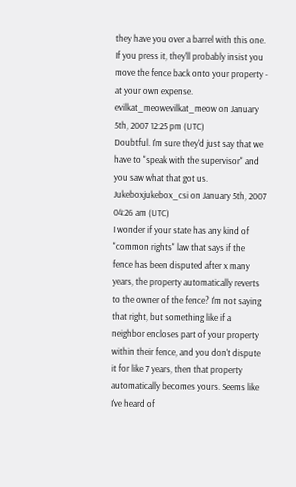they have you over a barrel with this one. If you press it, they'll probably insist you move the fence back onto your property - at your own expense.
evilkat_meowevilkat_meow on January 5th, 2007 12:25 pm (UTC)
Doubtful. I'm sure they'd just say that we have to "speak with the supervisor" and you saw what that got us.
Jukeboxjukebox_csi on January 5th, 2007 04:26 am (UTC)
I wonder if your state has any kind of "common rights" law that says if the fence has been disputed after x many years, the property automatically reverts to the owner of the fence? I'm not saying that right, but something like if a neighbor encloses part of your property within their fence, and you don't dispute it for like 7 years, then that property automatically becomes yours. Seems like I've heard of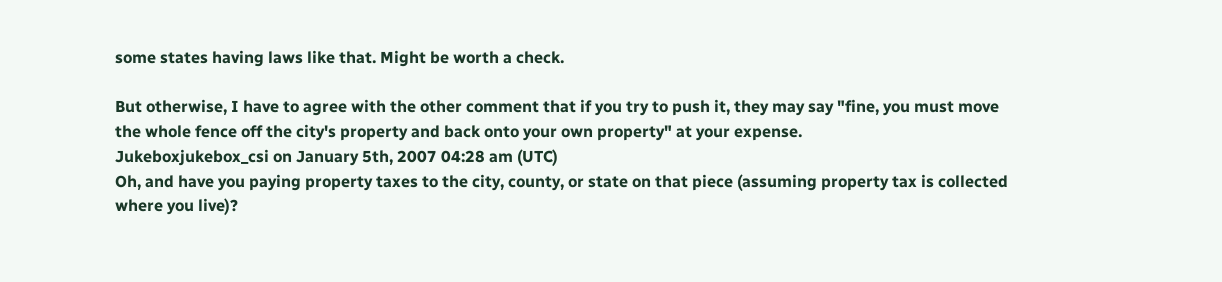some states having laws like that. Might be worth a check.

But otherwise, I have to agree with the other comment that if you try to push it, they may say "fine, you must move the whole fence off the city's property and back onto your own property" at your expense.
Jukeboxjukebox_csi on January 5th, 2007 04:28 am (UTC)
Oh, and have you paying property taxes to the city, county, or state on that piece (assuming property tax is collected where you live)?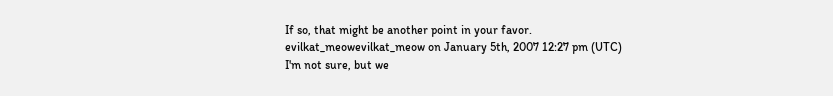If so, that might be another point in your favor.
evilkat_meowevilkat_meow on January 5th, 2007 12:27 pm (UTC)
I'm not sure, but we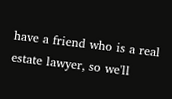have a friend who is a real estate lawyer, so we'll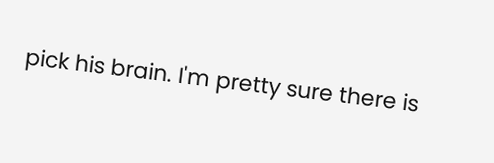pick his brain. I'm pretty sure there is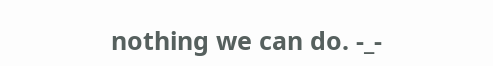nothing we can do. -_-